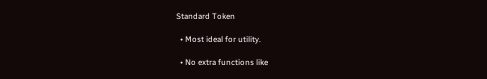Standard Token

  • Most ideal for utility.

  • No extra functions like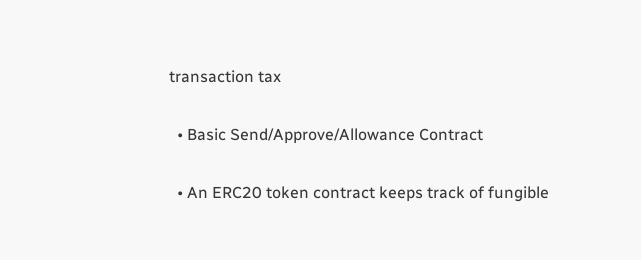transaction tax

  • Basic Send/Approve/Allowance Contract

  • An ERC20 token contract keeps track of fungible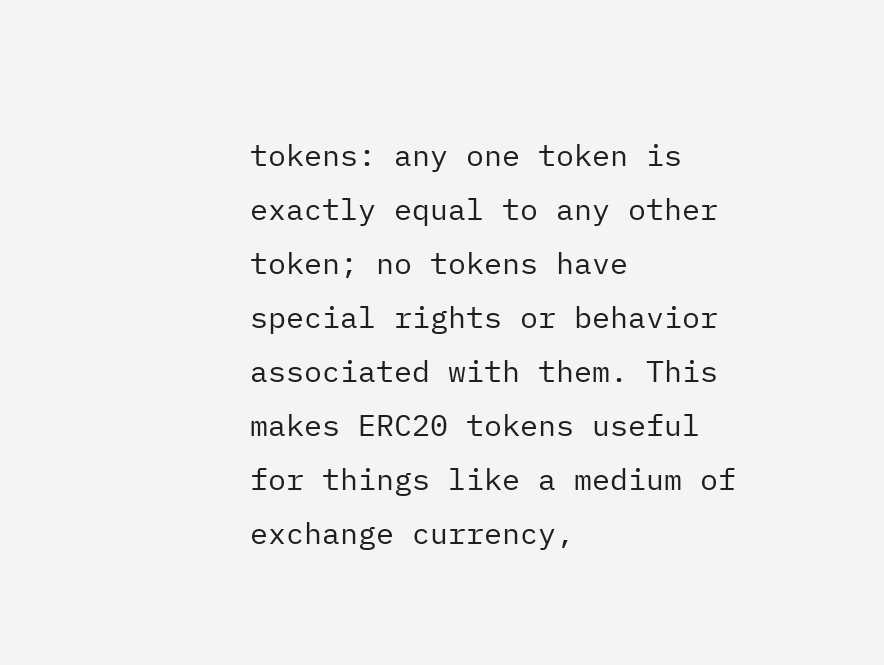tokens: any one token is exactly equal to any other token; no tokens have special rights or behavior associated with them. This makes ERC20 tokens useful for things like a medium of exchange currency,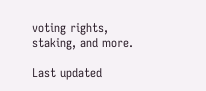voting rights, staking, and more.

Last updated